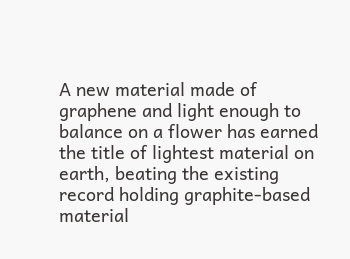A new material made of graphene and light enough to balance on a flower has earned the title of lightest material on earth, beating the existing record holding graphite-based material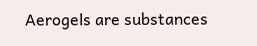Aerogels are substances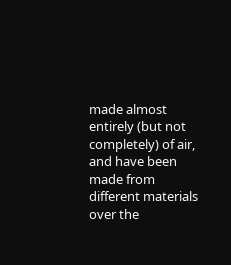made almost entirely (but not completely) of air, and have been made from different materials over the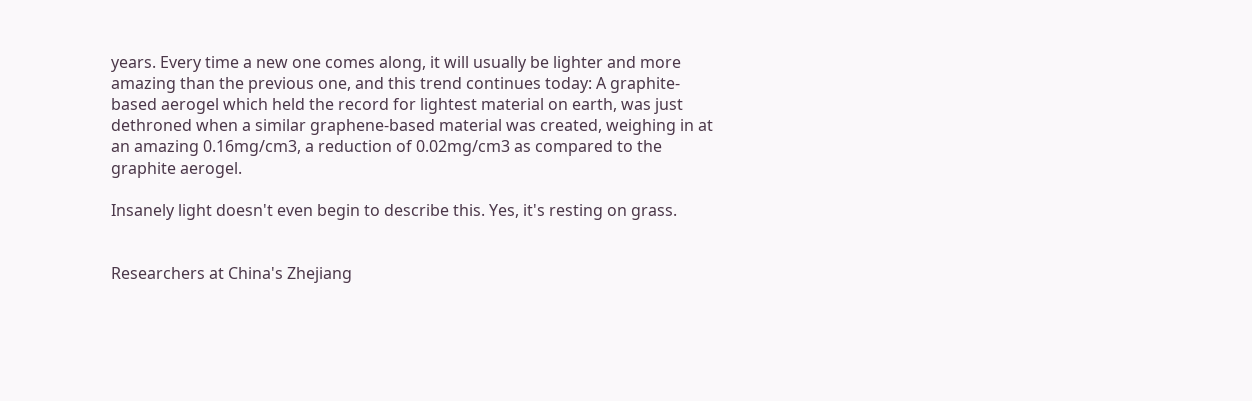years. Every time a new one comes along, it will usually be lighter and more amazing than the previous one, and this trend continues today: A graphite-based aerogel which held the record for lightest material on earth, was just dethroned when a similar graphene-based material was created, weighing in at an amazing 0.16mg/cm3, a reduction of 0.02mg/cm3 as compared to the graphite aerogel.

Insanely light doesn't even begin to describe this. Yes, it's resting on grass.


Researchers at China's Zhejiang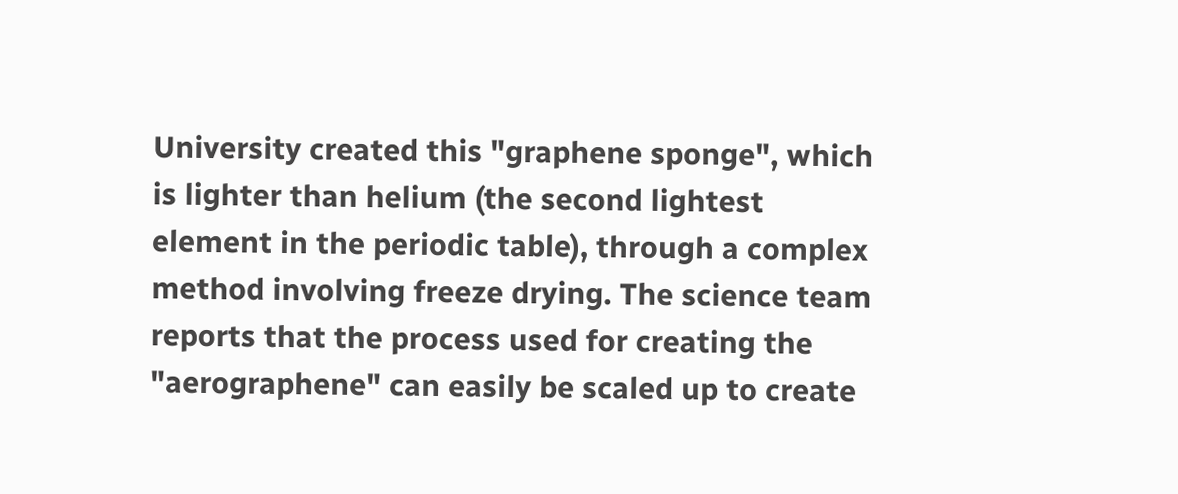University created this "graphene sponge", which is lighter than helium (the second lightest element in the periodic table), through a complex method involving freeze drying. The science team reports that the process used for creating the "aerographene" can easily be scaled up to create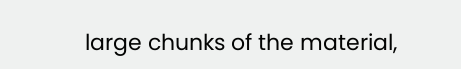large chunks of the material,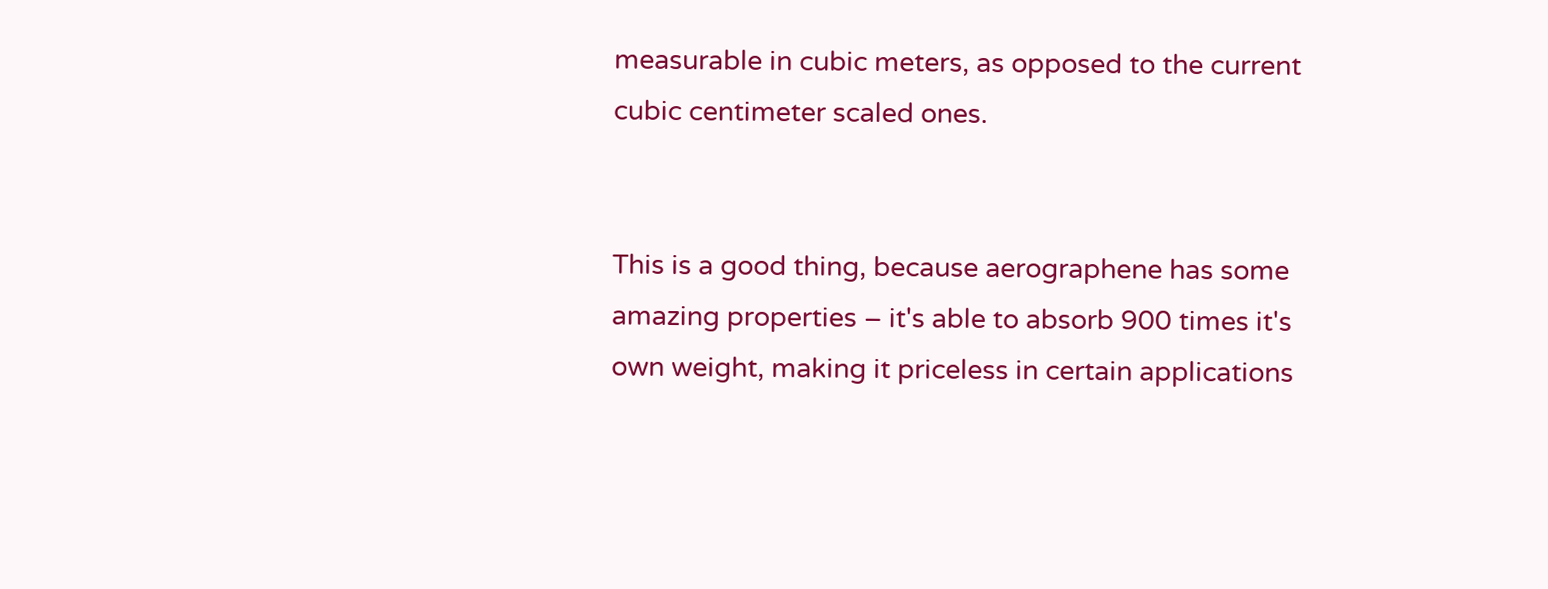measurable in cubic meters, as opposed to the current cubic centimeter scaled ones.


This is a good thing, because aerographene has some amazing properties – it's able to absorb 900 times it's own weight, making it priceless in certain applications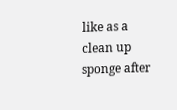like as a clean up sponge after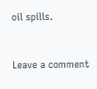oil spills.


Leave a comment